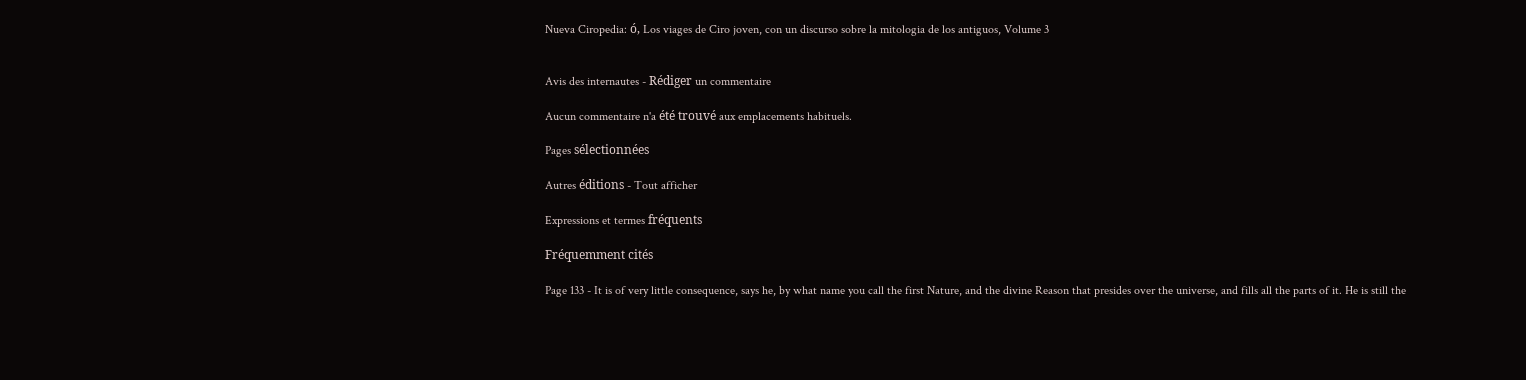Nueva Ciropedia: ó, Los viages de Ciro joven, con un discurso sobre la mitologia de los antiguos, Volume 3


Avis des internautes - Rédiger un commentaire

Aucun commentaire n'a été trouvé aux emplacements habituels.

Pages sélectionnées

Autres éditions - Tout afficher

Expressions et termes fréquents

Fréquemment cités

Page 133 - It is of very little consequence, says he, by what name you call the first Nature, and the divine Reason that presides over the universe, and fills all the parts of it. He is still the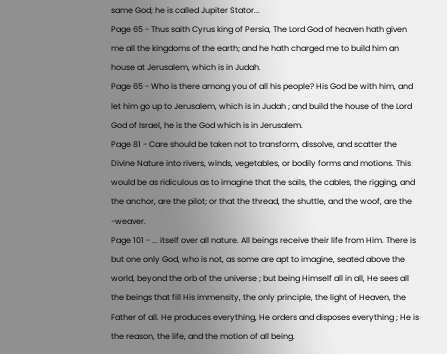same God; he is called Jupiter Stator...
Page 65 - Thus saith Cyrus king of Persia, The Lord God of heaven hath given me all the kingdoms of the earth; and he hath charged me to build him an house at Jerusalem, which is in Judah.
Page 65 - Who is there among you of all his people? His God be with him, and let him go up to Jerusalem, which is in Judah ; and build the house of the Lord God of Israel, he is the God which is in Jerusalem.
Page 81 - Care should be taken not to transform, dissolve, and scatter the Divine Nature into rivers, winds, vegetables, or bodily forms and motions. This would be as ridiculous as to imagine that the sails, the cables, the rigging, and the anchor, are the pilot; or that the thread, the shuttle, and the woof, are the -weaver.
Page 101 - ... itself over all nature. All beings receive their life from Him. There is but one only God, who is not, as some are apt to imagine, seated above the world, beyond the orb of the universe ; but being Himself all in all, He sees all the beings that fill His immensity, the only principle, the light of Heaven, the Father of all. He produces everything, He orders and disposes everything ; He is the reason, the life, and the motion of all being.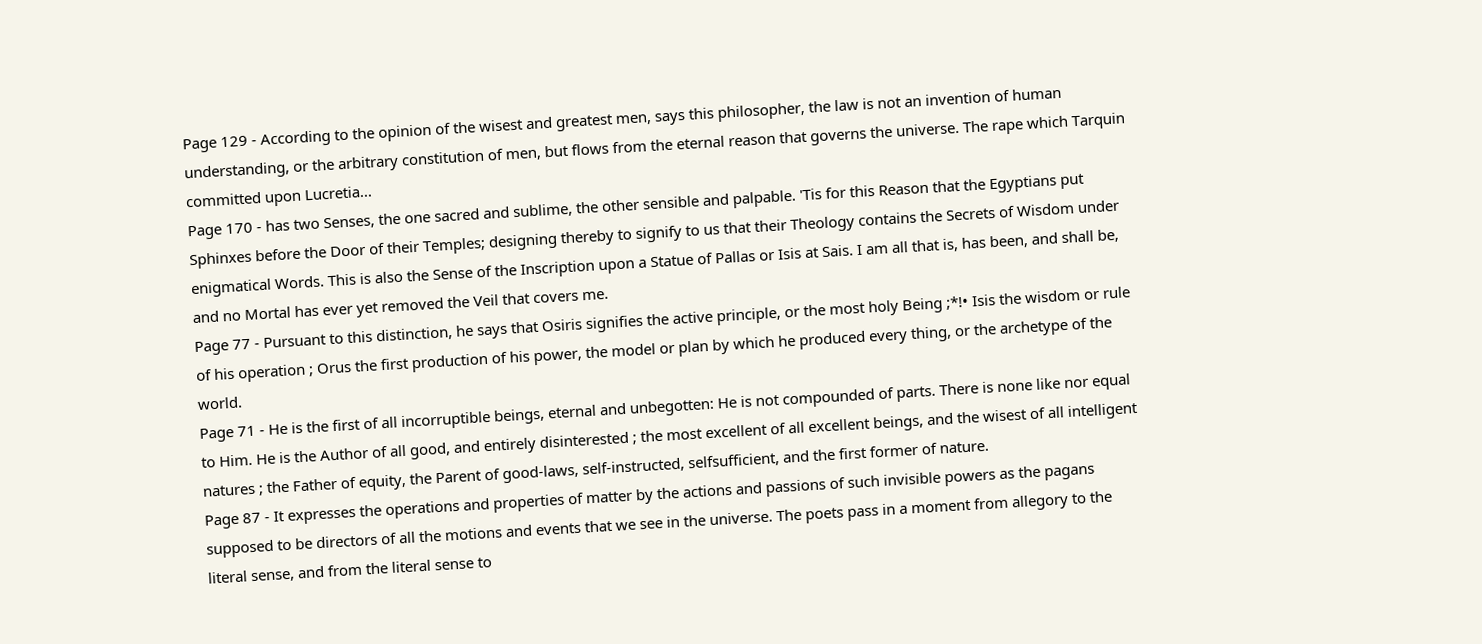Page 129 - According to the opinion of the wisest and greatest men, says this philosopher, the law is not an invention of human understanding, or the arbitrary constitution of men, but flows from the eternal reason that governs the universe. The rape which Tarquin committed upon Lucretia...
Page 170 - has two Senses, the one sacred and sublime, the other sensible and palpable. 'Tis for this Reason that the Egyptians put Sphinxes before the Door of their Temples; designing thereby to signify to us that their Theology contains the Secrets of Wisdom under enigmatical Words. This is also the Sense of the Inscription upon a Statue of Pallas or Isis at Sais. I am all that is, has been, and shall be, and no Mortal has ever yet removed the Veil that covers me.
Page 77 - Pursuant to this distinction, he says that Osiris signifies the active principle, or the most holy Being ;*!• Isis the wisdom or rule of his operation ; Orus the first production of his power, the model or plan by which he produced every thing, or the archetype of the world.
Page 71 - He is the first of all incorruptible beings, eternal and unbegotten: He is not compounded of parts. There is none like nor equal to Him. He is the Author of all good, and entirely disinterested ; the most excellent of all excellent beings, and the wisest of all intelligent natures ; the Father of equity, the Parent of good-laws, self-instructed, selfsufficient, and the first former of nature.
Page 87 - It expresses the operations and properties of matter by the actions and passions of such invisible powers as the pagans supposed to be directors of all the motions and events that we see in the universe. The poets pass in a moment from allegory to the literal sense, and from the literal sense to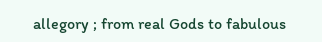allegory ; from real Gods to fabulous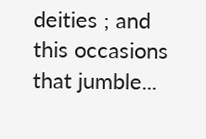deities ; and this occasions that jumble...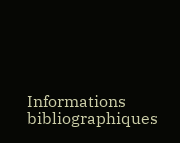Informations bibliographiques